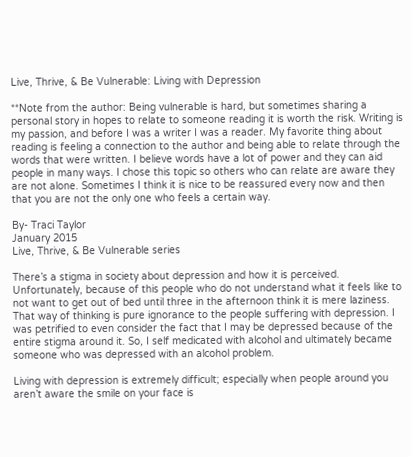Live, Thrive, & Be Vulnerable: Living with Depression

**Note from the author: Being vulnerable is hard, but sometimes sharing a personal story in hopes to relate to someone reading it is worth the risk. Writing is my passion, and before I was a writer I was a reader. My favorite thing about reading is feeling a connection to the author and being able to relate through the words that were written. I believe words have a lot of power and they can aid people in many ways. I chose this topic so others who can relate are aware they are not alone. Sometimes I think it is nice to be reassured every now and then that you are not the only one who feels a certain way.

By- Traci Taylor
January 2015
Live, Thrive, & Be Vulnerable series

There’s a stigma in society about depression and how it is perceived. Unfortunately, because of this people who do not understand what it feels like to not want to get out of bed until three in the afternoon think it is mere laziness. That way of thinking is pure ignorance to the people suffering with depression. I was petrified to even consider the fact that I may be depressed because of the entire stigma around it. So, I self medicated with alcohol and ultimately became someone who was depressed with an alcohol problem.

Living with depression is extremely difficult; especially when people around you aren’t aware the smile on your face is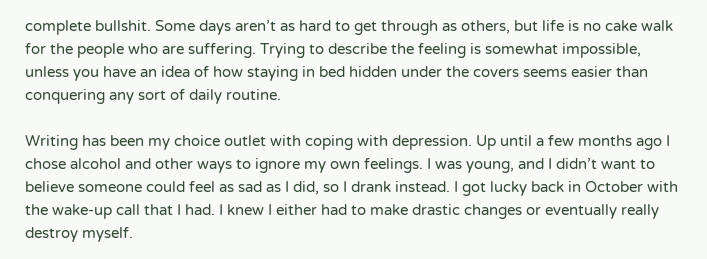complete bullshit. Some days aren’t as hard to get through as others, but life is no cake walk for the people who are suffering. Trying to describe the feeling is somewhat impossible, unless you have an idea of how staying in bed hidden under the covers seems easier than conquering any sort of daily routine.

Writing has been my choice outlet with coping with depression. Up until a few months ago I chose alcohol and other ways to ignore my own feelings. I was young, and I didn’t want to believe someone could feel as sad as I did, so I drank instead. I got lucky back in October with the wake-up call that I had. I knew I either had to make drastic changes or eventually really destroy myself.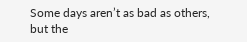Some days aren’t as bad as others, but the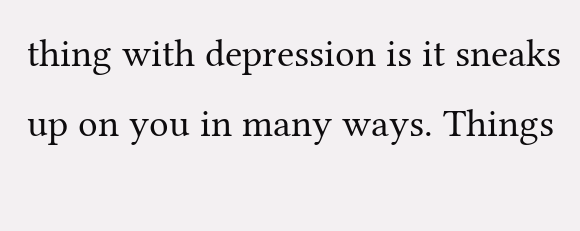thing with depression is it sneaks up on you in many ways. Things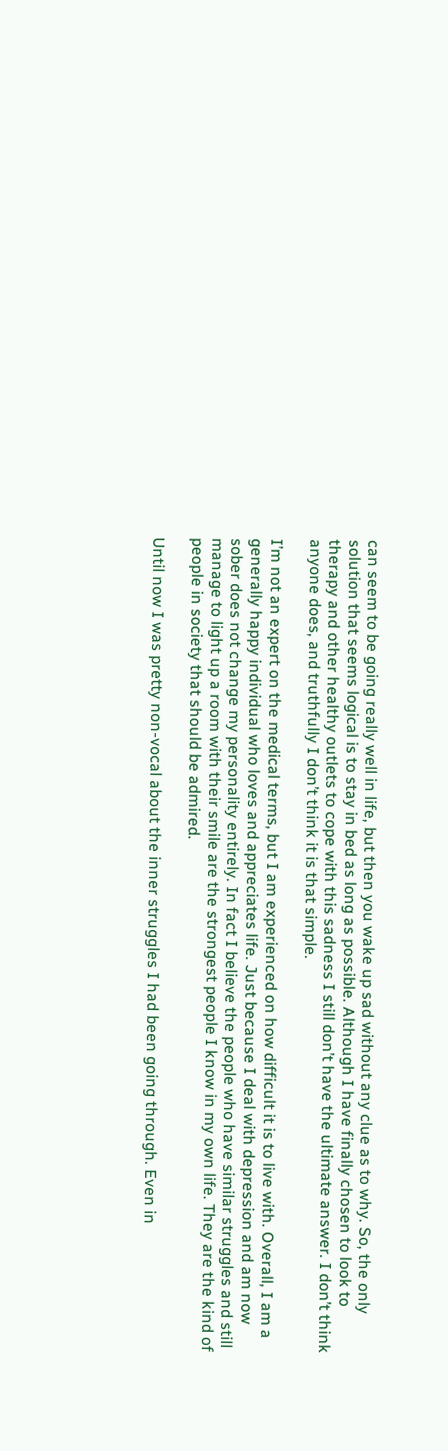can seem to be going really well in life, but then you wake up sad without any clue as to why. So, the only solution that seems logical is to stay in bed as long as possible. Although I have finally chosen to look to therapy and other healthy outlets to cope with this sadness I still don’t have the ultimate answer. I don’t think anyone does, and truthfully I don’t think it is that simple.

I’m not an expert on the medical terms, but I am experienced on how difficult it is to live with. Overall, I am a generally happy individual who loves and appreciates life. Just because I deal with depression and am now sober does not change my personality entirely. In fact I believe the people who have similar struggles and still manage to light up a room with their smile are the strongest people I know in my own life. They are the kind of people in society that should be admired.

Until now I was pretty non-vocal about the inner struggles I had been going through. Even in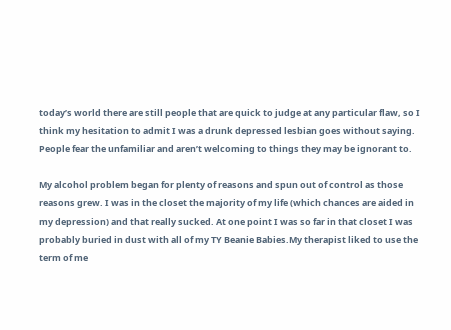today’s world there are still people that are quick to judge at any particular flaw, so I think my hesitation to admit I was a drunk depressed lesbian goes without saying. People fear the unfamiliar and aren’t welcoming to things they may be ignorant to.

My alcohol problem began for plenty of reasons and spun out of control as those reasons grew. I was in the closet the majority of my life (which chances are aided in my depression) and that really sucked. At one point I was so far in that closet I was probably buried in dust with all of my TY Beanie Babies.My therapist liked to use the term of me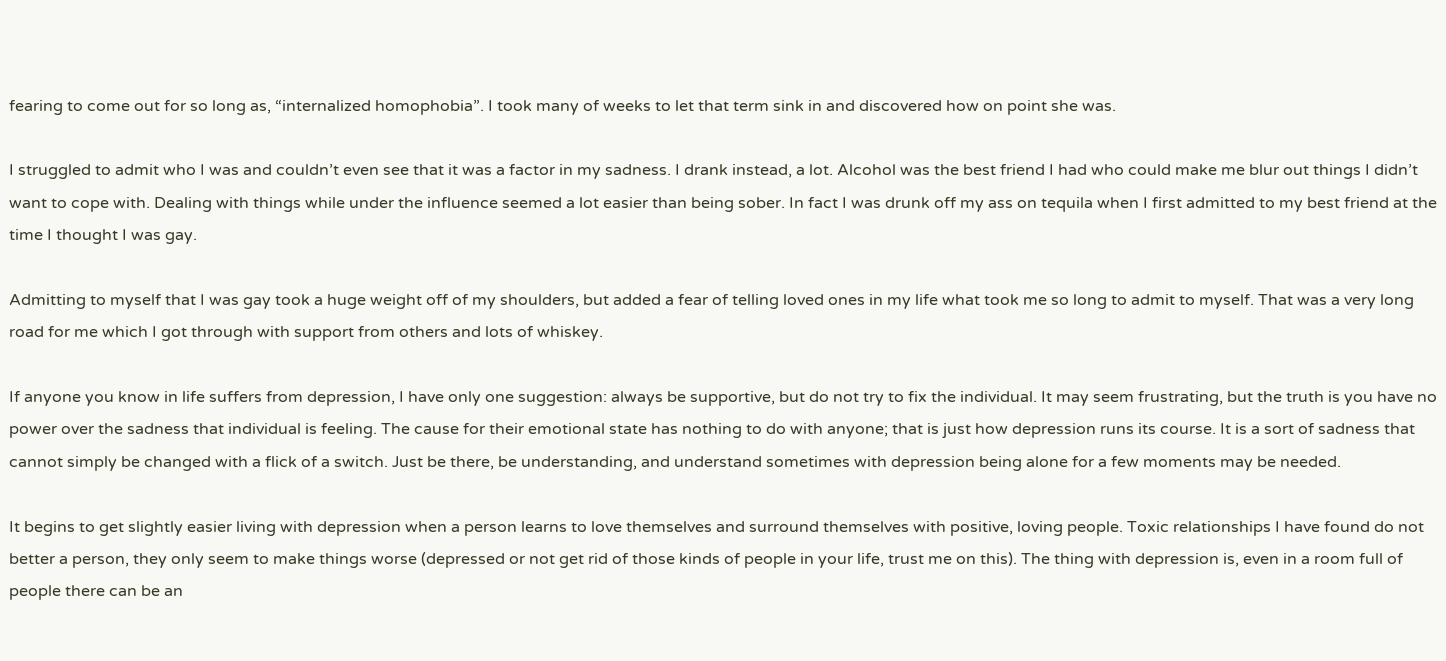fearing to come out for so long as, “internalized homophobia”. I took many of weeks to let that term sink in and discovered how on point she was.

I struggled to admit who I was and couldn’t even see that it was a factor in my sadness. I drank instead, a lot. Alcohol was the best friend I had who could make me blur out things I didn’t want to cope with. Dealing with things while under the influence seemed a lot easier than being sober. In fact I was drunk off my ass on tequila when I first admitted to my best friend at the time I thought I was gay.

Admitting to myself that I was gay took a huge weight off of my shoulders, but added a fear of telling loved ones in my life what took me so long to admit to myself. That was a very long road for me which I got through with support from others and lots of whiskey.

If anyone you know in life suffers from depression, I have only one suggestion: always be supportive, but do not try to fix the individual. It may seem frustrating, but the truth is you have no power over the sadness that individual is feeling. The cause for their emotional state has nothing to do with anyone; that is just how depression runs its course. It is a sort of sadness that cannot simply be changed with a flick of a switch. Just be there, be understanding, and understand sometimes with depression being alone for a few moments may be needed.

It begins to get slightly easier living with depression when a person learns to love themselves and surround themselves with positive, loving people. Toxic relationships I have found do not better a person, they only seem to make things worse (depressed or not get rid of those kinds of people in your life, trust me on this). The thing with depression is, even in a room full of people there can be an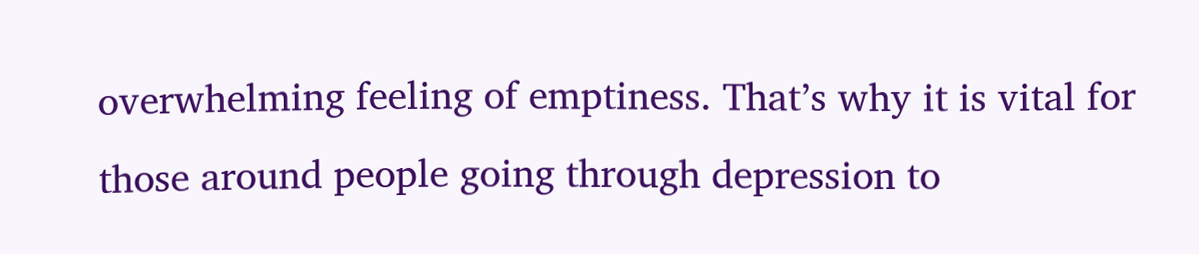overwhelming feeling of emptiness. That’s why it is vital for those around people going through depression to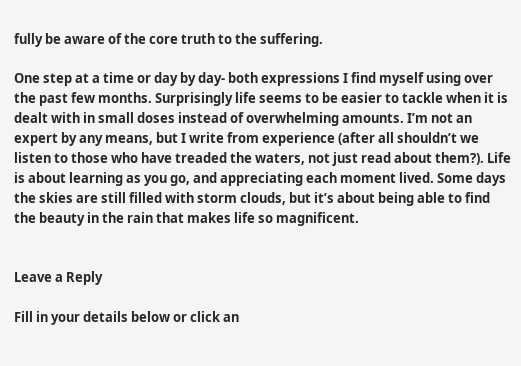fully be aware of the core truth to the suffering.

One step at a time or day by day- both expressions I find myself using over the past few months. Surprisingly life seems to be easier to tackle when it is dealt with in small doses instead of overwhelming amounts. I’m not an expert by any means, but I write from experience (after all shouldn’t we listen to those who have treaded the waters, not just read about them?). Life is about learning as you go, and appreciating each moment lived. Some days the skies are still filled with storm clouds, but it’s about being able to find the beauty in the rain that makes life so magnificent.


Leave a Reply

Fill in your details below or click an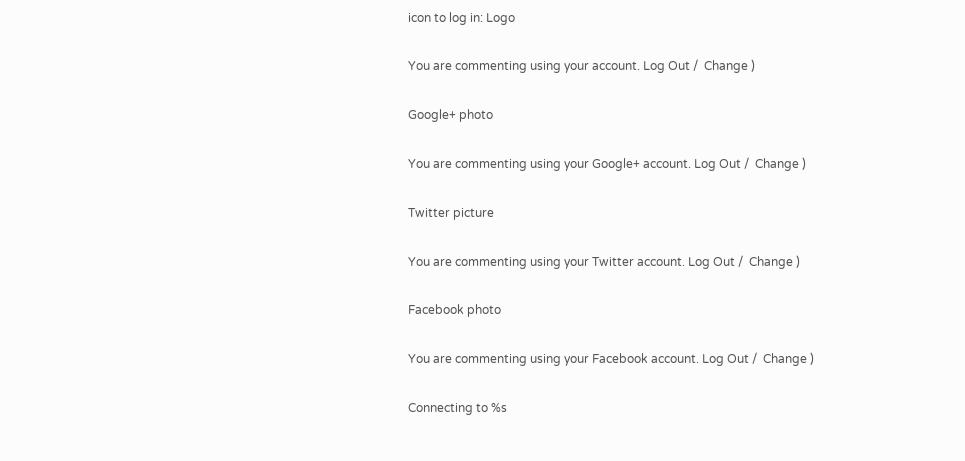icon to log in: Logo

You are commenting using your account. Log Out /  Change )

Google+ photo

You are commenting using your Google+ account. Log Out /  Change )

Twitter picture

You are commenting using your Twitter account. Log Out /  Change )

Facebook photo

You are commenting using your Facebook account. Log Out /  Change )

Connecting to %s